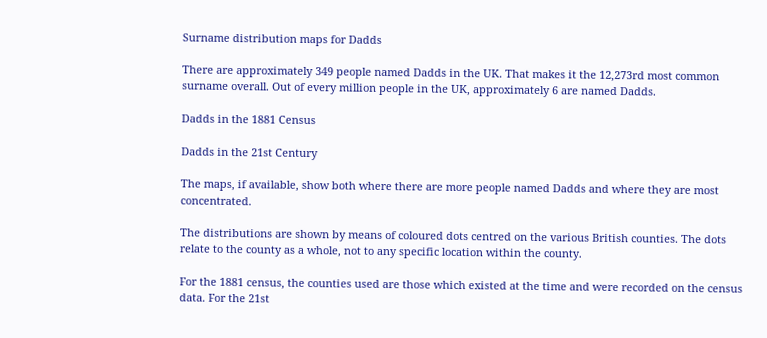Surname distribution maps for Dadds

There are approximately 349 people named Dadds in the UK. That makes it the 12,273rd most common surname overall. Out of every million people in the UK, approximately 6 are named Dadds.

Dadds in the 1881 Census

Dadds in the 21st Century

The maps, if available, show both where there are more people named Dadds and where they are most concentrated.

The distributions are shown by means of coloured dots centred on the various British counties. The dots relate to the county as a whole, not to any specific location within the county.

For the 1881 census, the counties used are those which existed at the time and were recorded on the census data. For the 21st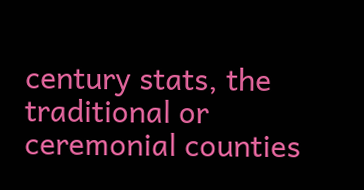century stats, the traditional or ceremonial counties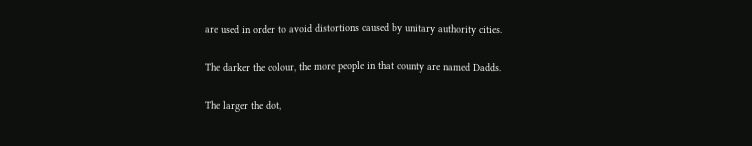are used in order to avoid distortions caused by unitary authority cities.

The darker the colour, the more people in that county are named Dadds.

The larger the dot,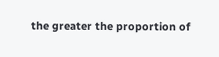the greater the proportion of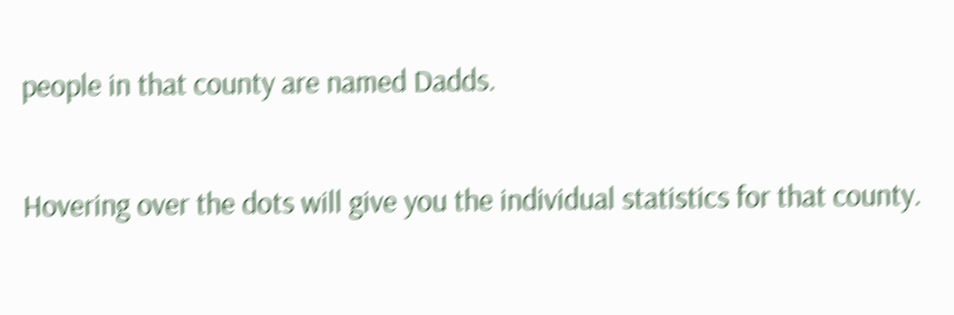people in that county are named Dadds.

Hovering over the dots will give you the individual statistics for that county.